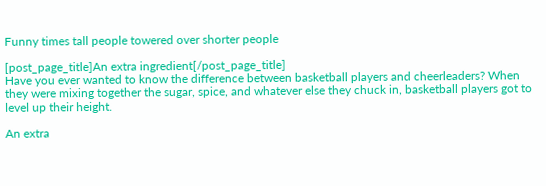Funny times tall people towered over shorter people

[post_page_title]An extra ingredient[/post_page_title]
Have you ever wanted to know the difference between basketball players and cheerleaders? When they were mixing together the sugar, spice, and whatever else they chuck in, basketball players got to level up their height.

An extra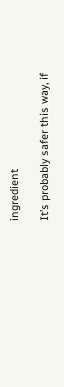ingredient

It’s probably safer this way, if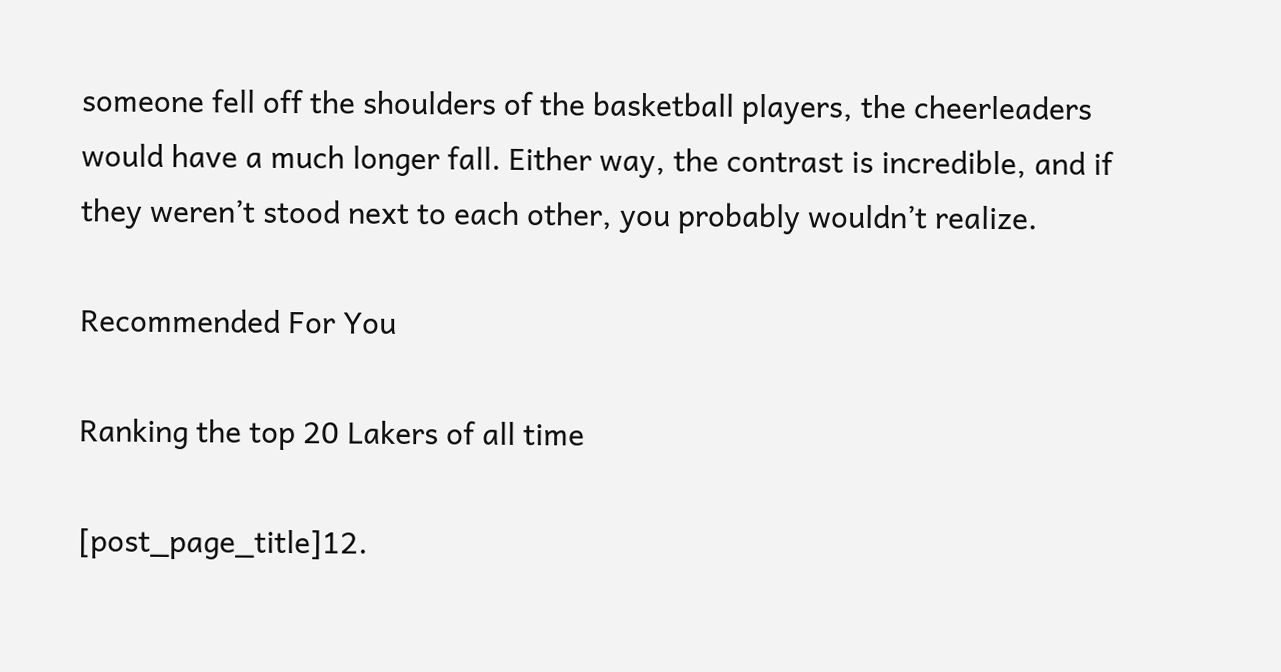someone fell off the shoulders of the basketball players, the cheerleaders would have a much longer fall. Either way, the contrast is incredible, and if they weren’t stood next to each other, you probably wouldn’t realize.

Recommended For You

Ranking the top 20 Lakers of all time

[post_page_title]12.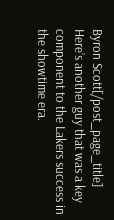Byron Scott[/post_page_title] Here’s another guy that was a key component to the Lakers success in the showtime era.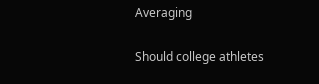Averaging

Should college athletes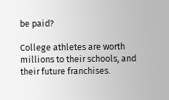be paid?

College athletes are worth millions to their schools, and their future franchises.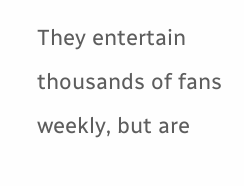They entertain thousands of fans weekly, but are